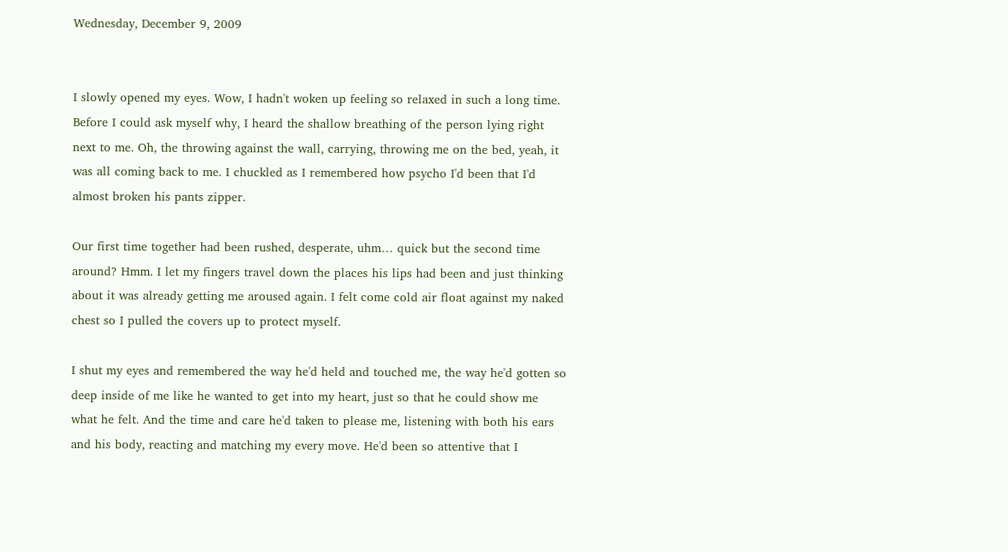Wednesday, December 9, 2009


I slowly opened my eyes. Wow, I hadn't woken up feeling so relaxed in such a long time. Before I could ask myself why, I heard the shallow breathing of the person lying right next to me. Oh, the throwing against the wall, carrying, throwing me on the bed, yeah, it was all coming back to me. I chuckled as I remembered how psycho I'd been that I'd almost broken his pants zipper.

Our first time together had been rushed, desperate, uhm… quick but the second time around? Hmm. I let my fingers travel down the places his lips had been and just thinking about it was already getting me aroused again. I felt come cold air float against my naked chest so I pulled the covers up to protect myself.

I shut my eyes and remembered the way he'd held and touched me, the way he'd gotten so deep inside of me like he wanted to get into my heart, just so that he could show me what he felt. And the time and care he'd taken to please me, listening with both his ears and his body, reacting and matching my every move. He'd been so attentive that I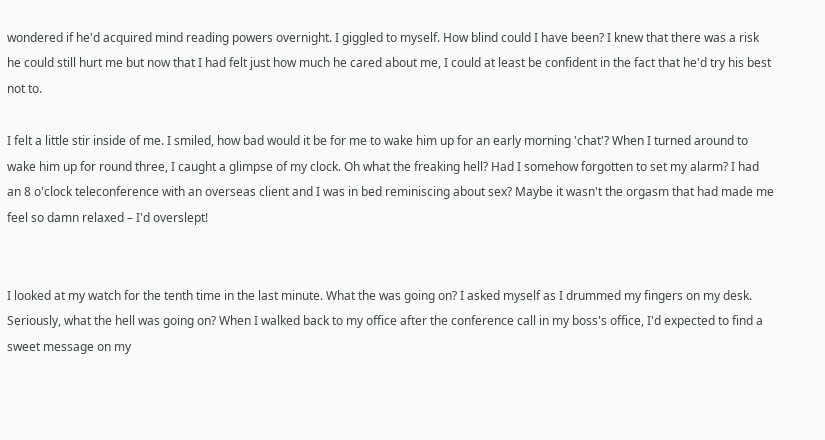wondered if he'd acquired mind reading powers overnight. I giggled to myself. How blind could I have been? I knew that there was a risk he could still hurt me but now that I had felt just how much he cared about me, I could at least be confident in the fact that he'd try his best not to.

I felt a little stir inside of me. I smiled, how bad would it be for me to wake him up for an early morning 'chat'? When I turned around to wake him up for round three, I caught a glimpse of my clock. Oh what the freaking hell? Had I somehow forgotten to set my alarm? I had an 8 o'clock teleconference with an overseas client and I was in bed reminiscing about sex? Maybe it wasn't the orgasm that had made me feel so damn relaxed – I'd overslept!


I looked at my watch for the tenth time in the last minute. What the was going on? I asked myself as I drummed my fingers on my desk. Seriously, what the hell was going on? When I walked back to my office after the conference call in my boss's office, I'd expected to find a sweet message on my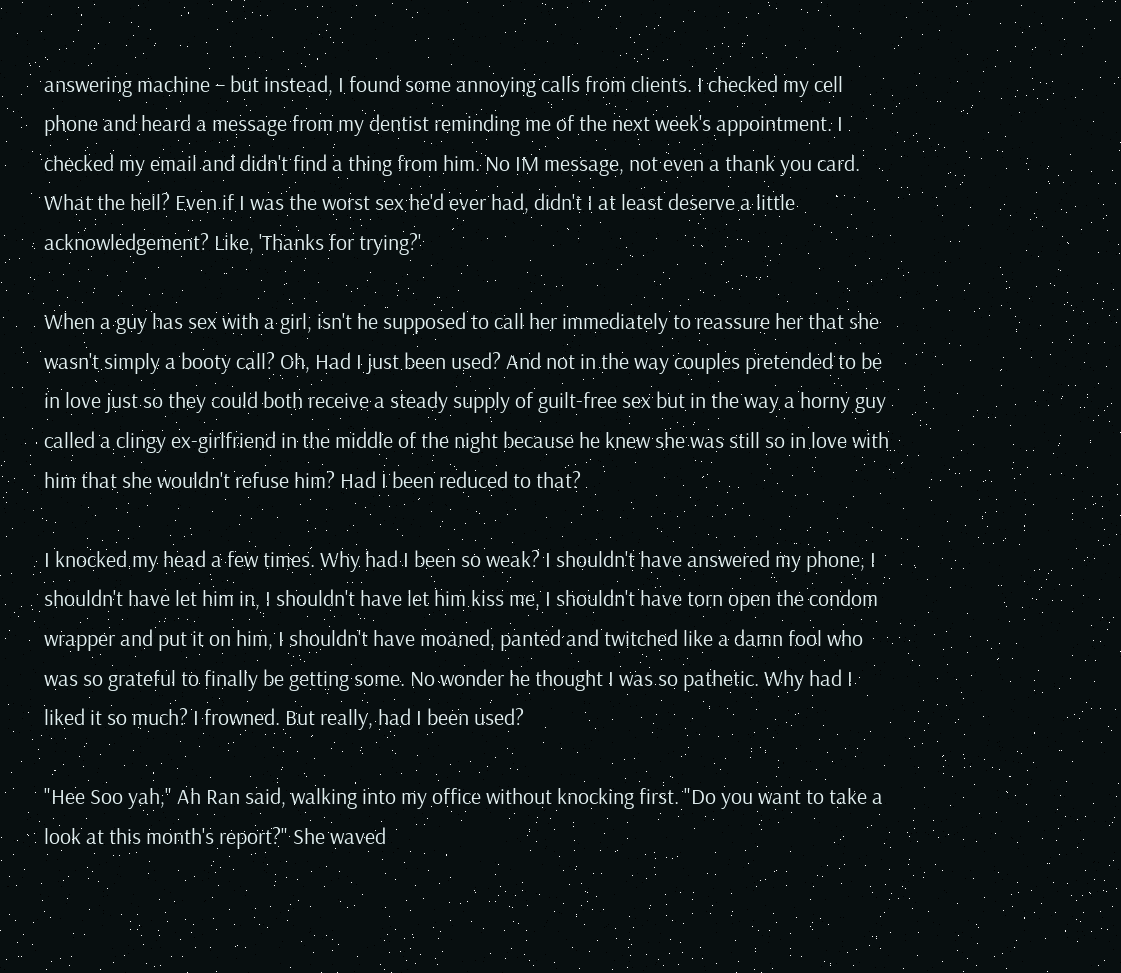answering machine – but instead, I found some annoying calls from clients. I checked my cell phone and heard a message from my dentist reminding me of the next week's appointment. I checked my email and didn't find a thing from him. No IM message, not even a thank you card. What the hell? Even if I was the worst sex he'd ever had, didn't I at least deserve a little acknowledgement? Like, 'Thanks for trying?'

When a guy has sex with a girl, isn't he supposed to call her immediately to reassure her that she wasn't simply a booty call? Oh, Had I just been used? And not in the way couples pretended to be in love just so they could both receive a steady supply of guilt-free sex but in the way a horny guy called a clingy ex-girlfriend in the middle of the night because he knew she was still so in love with him that she wouldn't refuse him? Had I been reduced to that?

I knocked my head a few times. Why had I been so weak? I shouldn't have answered my phone, I shouldn't have let him in, I shouldn't have let him kiss me, I shouldn't have torn open the condom wrapper and put it on him, I shouldn't have moaned, panted and twitched like a damn fool who was so grateful to finally be getting some. No wonder he thought I was so pathetic. Why had I liked it so much? I frowned. But really, had I been used?

"Hee Soo yah," Ah Ran said, walking into my office without knocking first. "Do you want to take a look at this month's report?" She waved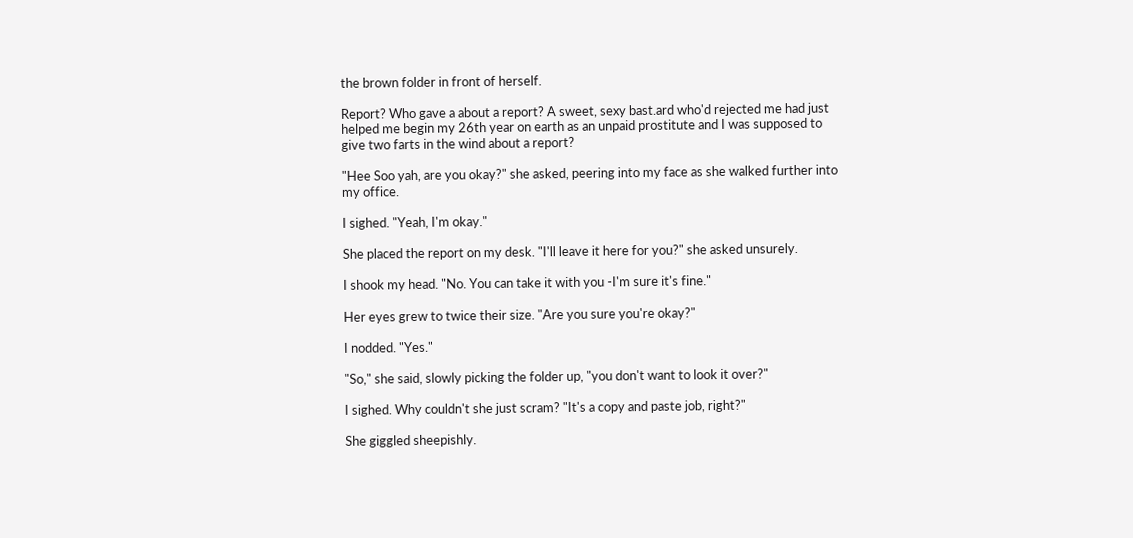the brown folder in front of herself.

Report? Who gave a about a report? A sweet, sexy bast.ard who'd rejected me had just helped me begin my 26th year on earth as an unpaid prostitute and I was supposed to give two farts in the wind about a report?

"Hee Soo yah, are you okay?" she asked, peering into my face as she walked further into my office.

I sighed. "Yeah, I'm okay."

She placed the report on my desk. "I'll leave it here for you?" she asked unsurely.

I shook my head. "No. You can take it with you -I'm sure it's fine."

Her eyes grew to twice their size. "Are you sure you're okay?"

I nodded. "Yes."

"So," she said, slowly picking the folder up, "you don't want to look it over?"

I sighed. Why couldn't she just scram? "It's a copy and paste job, right?"

She giggled sheepishly.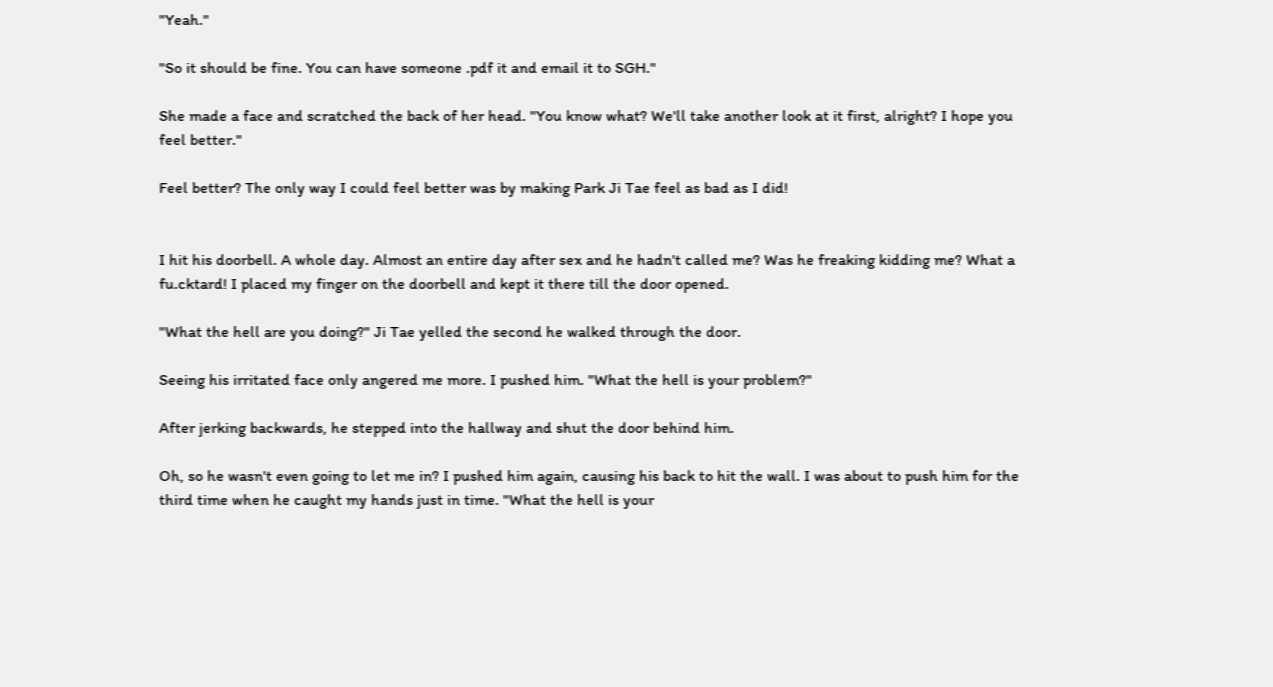"Yeah."

"So it should be fine. You can have someone .pdf it and email it to SGH."

She made a face and scratched the back of her head. "You know what? We'll take another look at it first, alright? I hope you feel better."

Feel better? The only way I could feel better was by making Park Ji Tae feel as bad as I did!


I hit his doorbell. A whole day. Almost an entire day after sex and he hadn't called me? Was he freaking kidding me? What a fu.cktard! I placed my finger on the doorbell and kept it there till the door opened.

"What the hell are you doing?" Ji Tae yelled the second he walked through the door.

Seeing his irritated face only angered me more. I pushed him. "What the hell is your problem?"

After jerking backwards, he stepped into the hallway and shut the door behind him.

Oh, so he wasn't even going to let me in? I pushed him again, causing his back to hit the wall. I was about to push him for the third time when he caught my hands just in time. "What the hell is your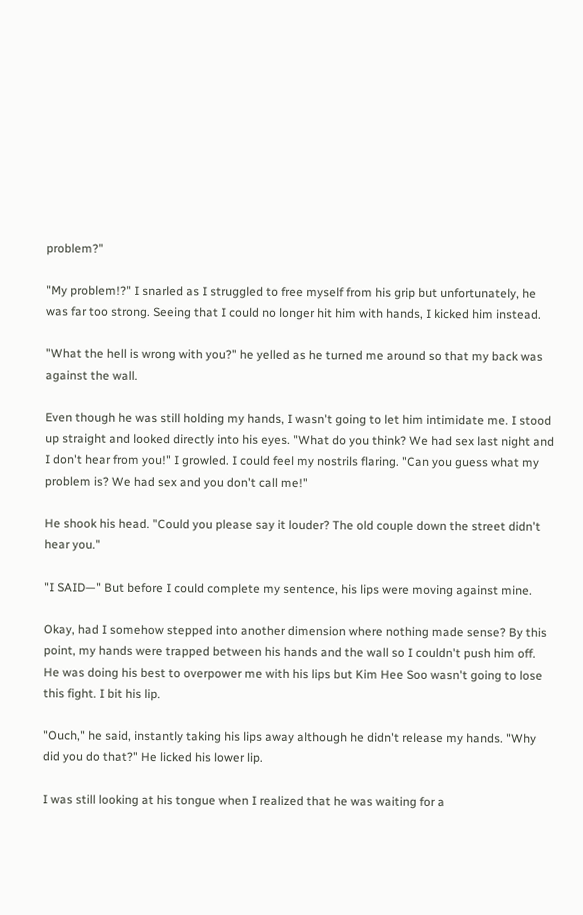problem?"

"My problem!?" I snarled as I struggled to free myself from his grip but unfortunately, he was far too strong. Seeing that I could no longer hit him with hands, I kicked him instead.

"What the hell is wrong with you?" he yelled as he turned me around so that my back was against the wall.

Even though he was still holding my hands, I wasn't going to let him intimidate me. I stood up straight and looked directly into his eyes. "What do you think? We had sex last night and I don't hear from you!" I growled. I could feel my nostrils flaring. "Can you guess what my problem is? We had sex and you don't call me!"

He shook his head. "Could you please say it louder? The old couple down the street didn't hear you."

"I SAID—" But before I could complete my sentence, his lips were moving against mine.

Okay, had I somehow stepped into another dimension where nothing made sense? By this point, my hands were trapped between his hands and the wall so I couldn't push him off. He was doing his best to overpower me with his lips but Kim Hee Soo wasn't going to lose this fight. I bit his lip.

"Ouch," he said, instantly taking his lips away although he didn't release my hands. "Why did you do that?" He licked his lower lip.

I was still looking at his tongue when I realized that he was waiting for a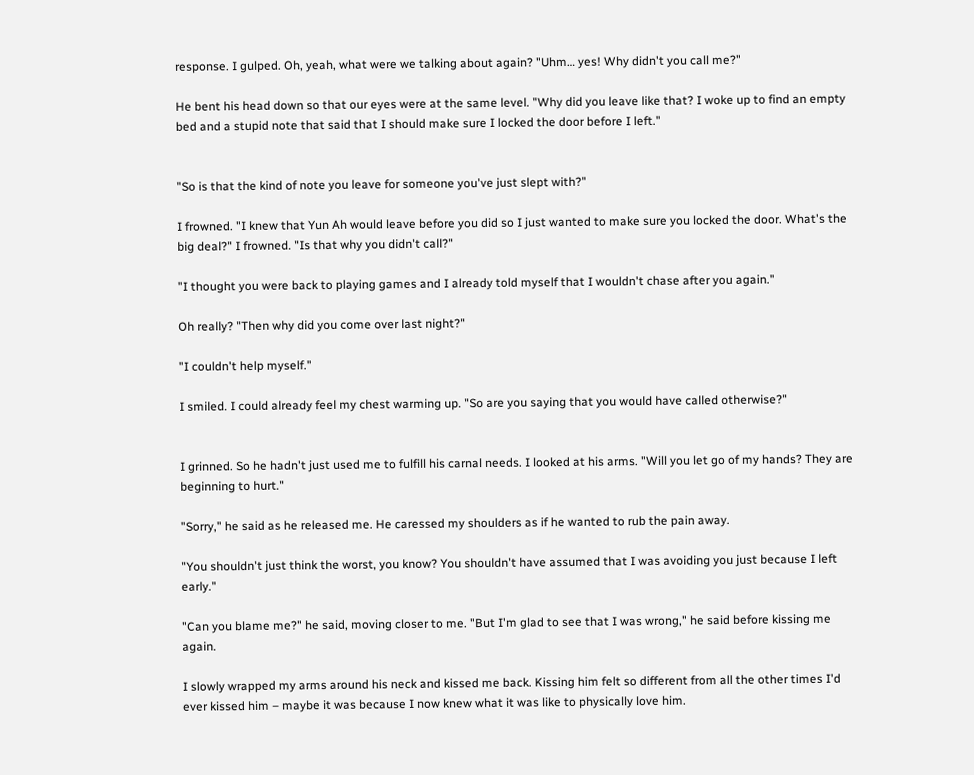response. I gulped. Oh, yeah, what were we talking about again? "Uhm… yes! Why didn't you call me?"

He bent his head down so that our eyes were at the same level. "Why did you leave like that? I woke up to find an empty bed and a stupid note that said that I should make sure I locked the door before I left."


"So is that the kind of note you leave for someone you've just slept with?"

I frowned. "I knew that Yun Ah would leave before you did so I just wanted to make sure you locked the door. What's the big deal?" I frowned. "Is that why you didn't call?"

"I thought you were back to playing games and I already told myself that I wouldn't chase after you again."

Oh really? "Then why did you come over last night?"

"I couldn't help myself."

I smiled. I could already feel my chest warming up. "So are you saying that you would have called otherwise?"


I grinned. So he hadn't just used me to fulfill his carnal needs. I looked at his arms. "Will you let go of my hands? They are beginning to hurt."

"Sorry," he said as he released me. He caressed my shoulders as if he wanted to rub the pain away.

"You shouldn't just think the worst, you know? You shouldn't have assumed that I was avoiding you just because I left early."

"Can you blame me?" he said, moving closer to me. "But I'm glad to see that I was wrong," he said before kissing me again.

I slowly wrapped my arms around his neck and kissed me back. Kissing him felt so different from all the other times I'd ever kissed him – maybe it was because I now knew what it was like to physically love him.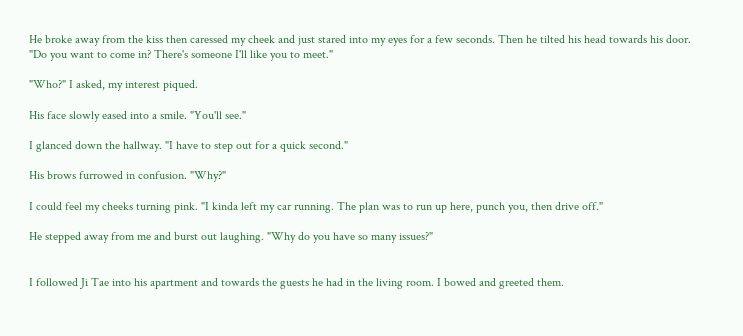He broke away from the kiss then caressed my cheek and just stared into my eyes for a few seconds. Then he tilted his head towards his door. "Do you want to come in? There's someone I'll like you to meet."

"Who?" I asked, my interest piqued.

His face slowly eased into a smile. "You'll see."

I glanced down the hallway. "I have to step out for a quick second."

His brows furrowed in confusion. "Why?"

I could feel my cheeks turning pink. "I kinda left my car running. The plan was to run up here, punch you, then drive off."

He stepped away from me and burst out laughing. "Why do you have so many issues?"


I followed Ji Tae into his apartment and towards the guests he had in the living room. I bowed and greeted them.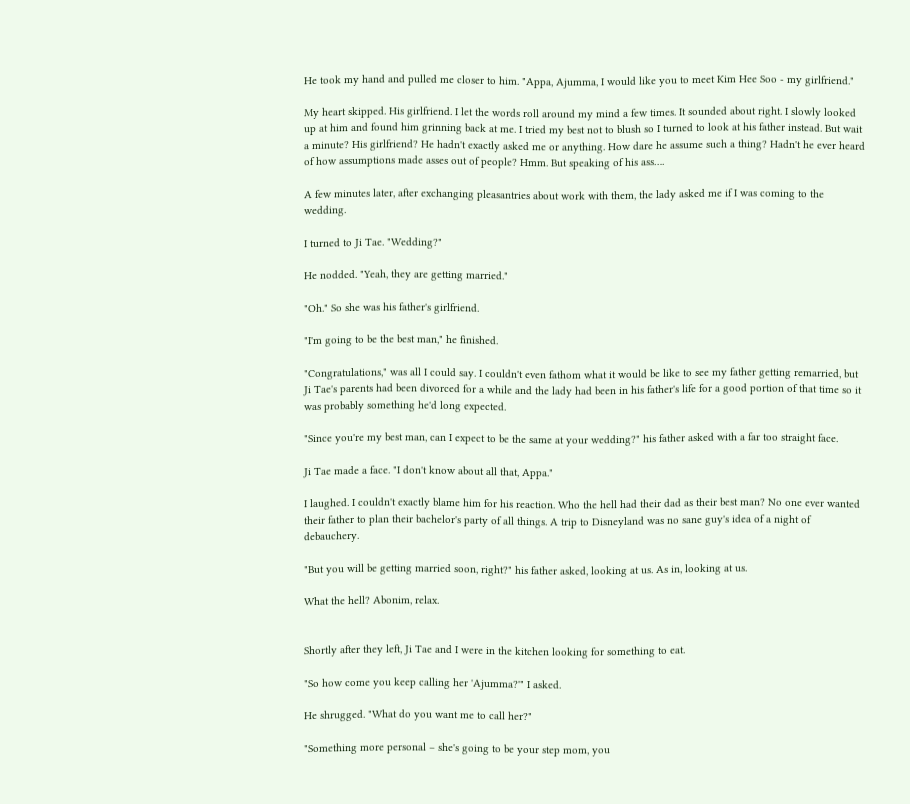He took my hand and pulled me closer to him. "Appa, Ajumma, I would like you to meet Kim Hee Soo - my girlfriend."

My heart skipped. His girlfriend. I let the words roll around my mind a few times. It sounded about right. I slowly looked up at him and found him grinning back at me. I tried my best not to blush so I turned to look at his father instead. But wait a minute? His girlfriend? He hadn't exactly asked me or anything. How dare he assume such a thing? Hadn't he ever heard of how assumptions made asses out of people? Hmm. But speaking of his ass….

A few minutes later, after exchanging pleasantries about work with them, the lady asked me if I was coming to the wedding.

I turned to Ji Tae. "Wedding?"

He nodded. "Yeah, they are getting married."

"Oh." So she was his father's girlfriend.

"I'm going to be the best man," he finished.

"Congratulations," was all I could say. I couldn't even fathom what it would be like to see my father getting remarried, but Ji Tae's parents had been divorced for a while and the lady had been in his father's life for a good portion of that time so it was probably something he'd long expected.

"Since you're my best man, can I expect to be the same at your wedding?" his father asked with a far too straight face.

Ji Tae made a face. "I don't know about all that, Appa."

I laughed. I couldn't exactly blame him for his reaction. Who the hell had their dad as their best man? No one ever wanted their father to plan their bachelor's party of all things. A trip to Disneyland was no sane guy's idea of a night of debauchery.

"But you will be getting married soon, right?" his father asked, looking at us. As in, looking at us.

What the hell? Abonim, relax.


Shortly after they left, Ji Tae and I were in the kitchen looking for something to eat.

"So how come you keep calling her 'Ajumma?'" I asked.

He shrugged. "What do you want me to call her?"

"Something more personal – she's going to be your step mom, you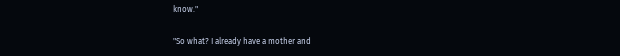know."

"So what? I already have a mother and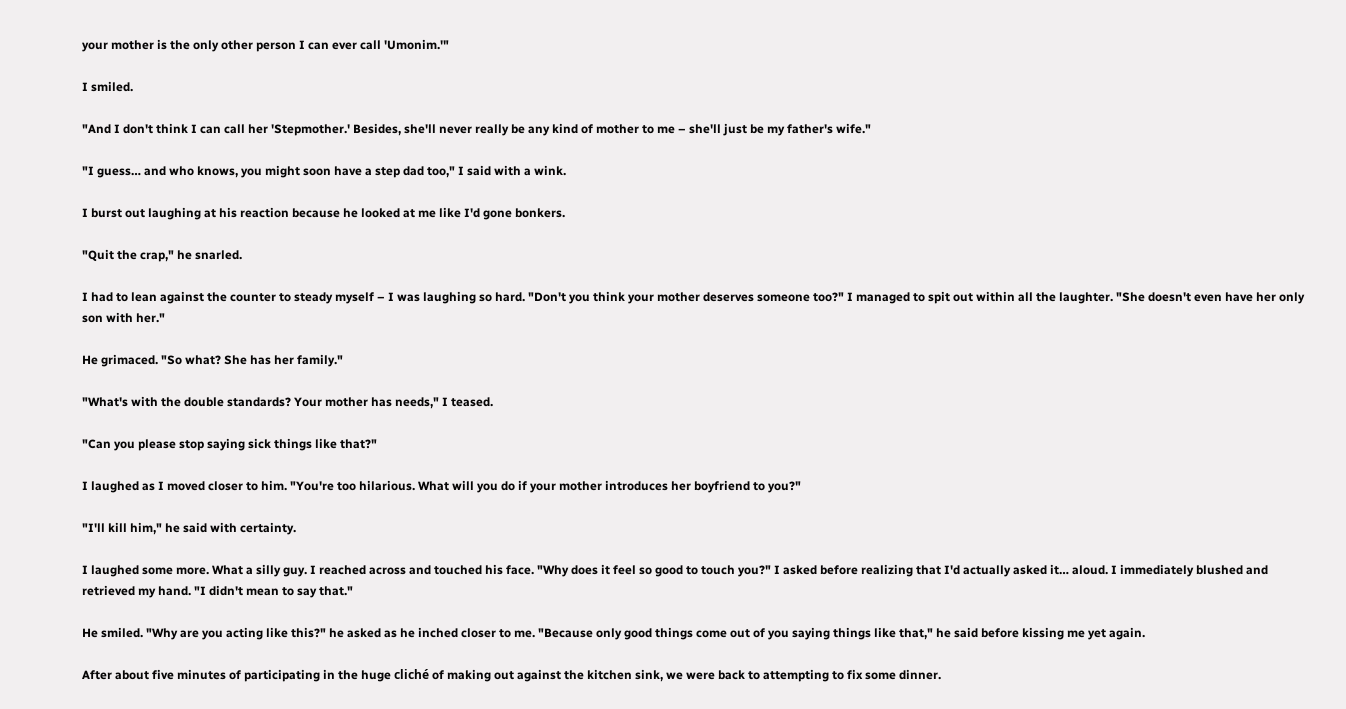your mother is the only other person I can ever call 'Umonim.'"

I smiled.

"And I don't think I can call her 'Stepmother.' Besides, she'll never really be any kind of mother to me – she'll just be my father's wife."

"I guess… and who knows, you might soon have a step dad too," I said with a wink.

I burst out laughing at his reaction because he looked at me like I'd gone bonkers.

"Quit the crap," he snarled.

I had to lean against the counter to steady myself – I was laughing so hard. "Don't you think your mother deserves someone too?" I managed to spit out within all the laughter. "She doesn't even have her only son with her."

He grimaced. "So what? She has her family."

"What's with the double standards? Your mother has needs," I teased.

"Can you please stop saying sick things like that?"

I laughed as I moved closer to him. "You're too hilarious. What will you do if your mother introduces her boyfriend to you?"

"I'll kill him," he said with certainty.

I laughed some more. What a silly guy. I reached across and touched his face. "Why does it feel so good to touch you?" I asked before realizing that I'd actually asked it… aloud. I immediately blushed and retrieved my hand. "I didn't mean to say that."

He smiled. "Why are you acting like this?" he asked as he inched closer to me. "Because only good things come out of you saying things like that," he said before kissing me yet again.

After about five minutes of participating in the huge cliché of making out against the kitchen sink, we were back to attempting to fix some dinner.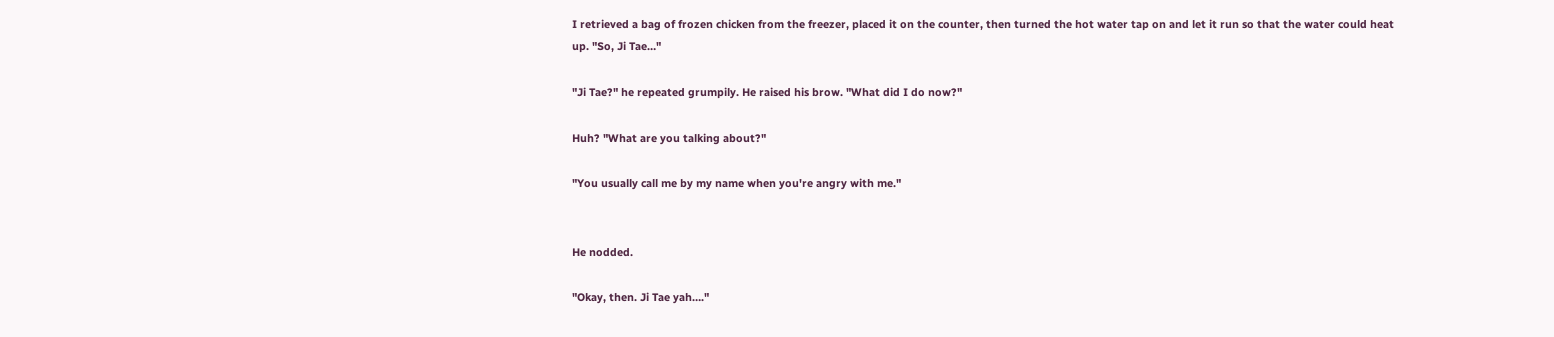I retrieved a bag of frozen chicken from the freezer, placed it on the counter, then turned the hot water tap on and let it run so that the water could heat up. "So, Ji Tae…"

"Ji Tae?" he repeated grumpily. He raised his brow. "What did I do now?"

Huh? "What are you talking about?"

"You usually call me by my name when you're angry with me."


He nodded.

"Okay, then. Ji Tae yah…."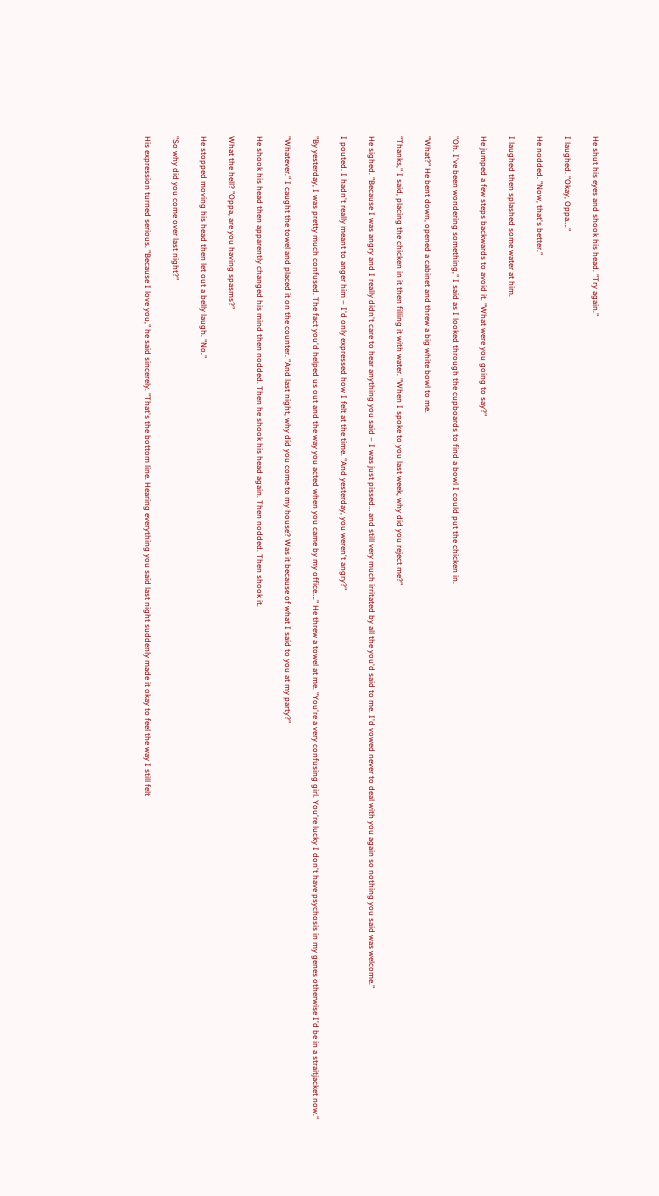He shut his eyes and shook his head. "Try again."

I laughed. "Okay, Oppa…."

He nodded. "Now, that's better."

I laughed then splashed some water at him.

He jumped a few steps backwards to avoid it. "What were you going to say?"

"Oh. I've been wondering something," I said as I looked through the cupboards to find a bowl I could put the chicken in.

"What?" He bent down, opened a cabinet and threw a big white bowl to me.

"Thanks," I said, placing the chicken in it then filling it with water. "When I spoke to you last week, why did you reject me?"

He sighed. "Because I was angry and I really didn't care to hear anything you said – I was just pissed… and still very much irritated by all the you'd said to me. I'd vowed never to deal with you again so nothing you said was welcome."

I pouted. I hadn't really meant to anger him – I'd only expressed how I felt at the time. "And yesterday, you weren't angry?"

"By yesterday, I was pretty much confused. The fact you'd helped us out and the way you acted when you came by my office…." He threw a towel at me. "You're a very confusing girl. You're lucky I don't have psychosis in my genes otherwise I'd be in a straitjacket now."

"Whatever." I caught the towel and placed it on the counter. "And last night, why did you come to my house? Was it because of what I said to you at my party?"

He shook his head then apparently changed his mind then nodded. Then he shook his head again. Then nodded. Then shook it.

What the hell? "Oppa, are you having spasms?"

He stopped moving his head then let out a belly laugh. "No."

"So why did you come over last night?"

His expression turned serious. "Because I love you," he said sincerely. "That's the bottom line. Hearing everything you said last night suddenly made it okay to feel the way I still felt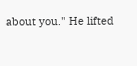about you." He lifted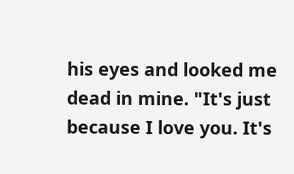his eyes and looked me dead in mine. "It's just because I love you. It's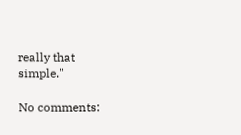really that simple."

No comments: